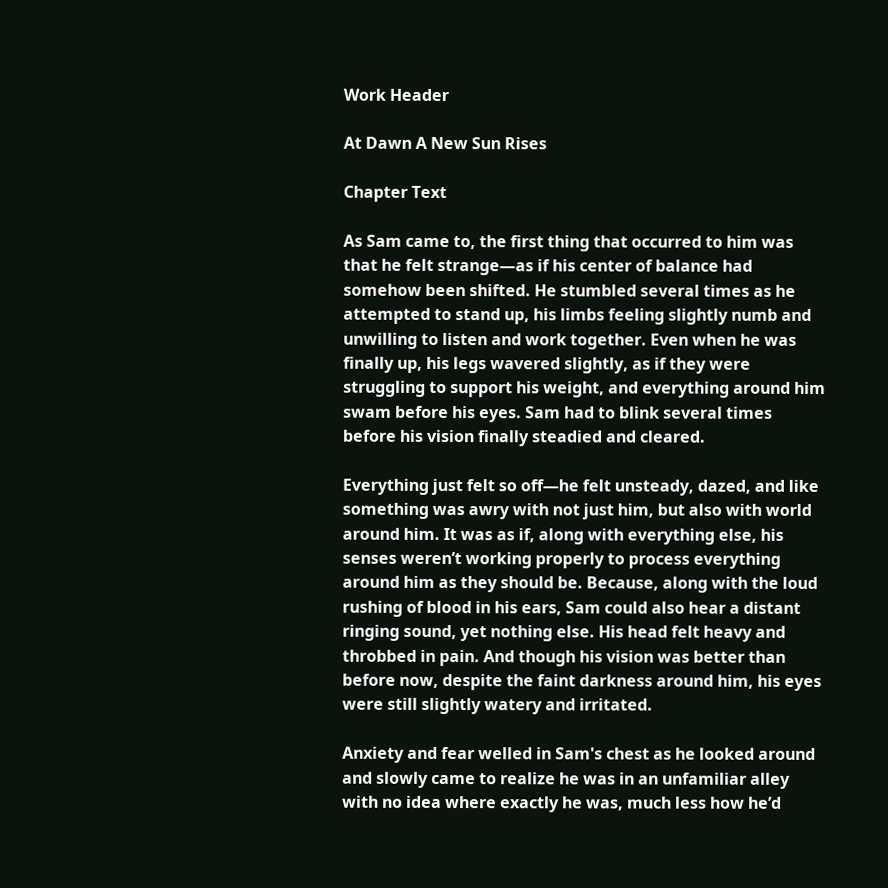Work Header

At Dawn A New Sun Rises

Chapter Text

As Sam came to, the first thing that occurred to him was that he felt strange—as if his center of balance had somehow been shifted. He stumbled several times as he attempted to stand up, his limbs feeling slightly numb and unwilling to listen and work together. Even when he was finally up, his legs wavered slightly, as if they were struggling to support his weight, and everything around him swam before his eyes. Sam had to blink several times before his vision finally steadied and cleared.

Everything just felt so off—he felt unsteady, dazed, and like something was awry with not just him, but also with world around him. It was as if, along with everything else, his senses weren’t working properly to process everything around him as they should be. Because, along with the loud rushing of blood in his ears, Sam could also hear a distant ringing sound, yet nothing else. His head felt heavy and throbbed in pain. And though his vision was better than before now, despite the faint darkness around him, his eyes were still slightly watery and irritated.

Anxiety and fear welled in Sam's chest as he looked around and slowly came to realize he was in an unfamiliar alley with no idea where exactly he was, much less how he’d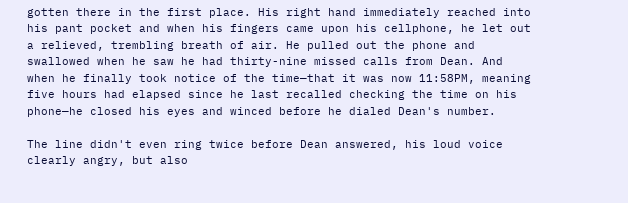gotten there in the first place. His right hand immediately reached into his pant pocket and when his fingers came upon his cellphone, he let out a relieved, trembling breath of air. He pulled out the phone and swallowed when he saw he had thirty-nine missed calls from Dean. And when he finally took notice of the time—that it was now 11:58PM, meaning five hours had elapsed since he last recalled checking the time on his phone—he closed his eyes and winced before he dialed Dean's number.

The line didn't even ring twice before Dean answered, his loud voice clearly angry, but also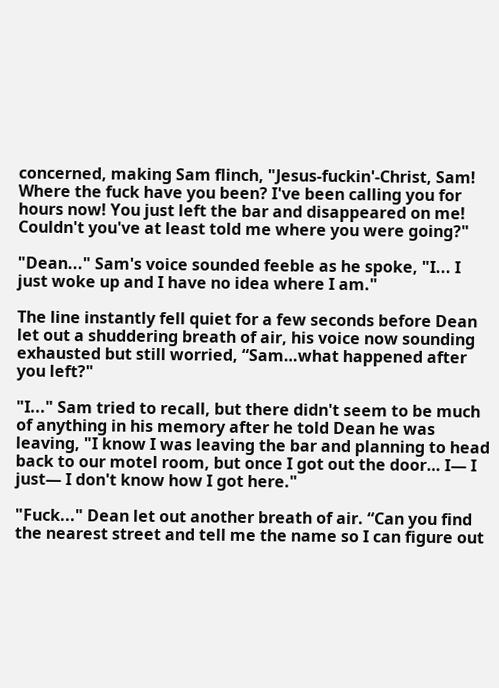concerned, making Sam flinch, "Jesus-fuckin'-Christ, Sam! Where the fuck have you been? I've been calling you for hours now! You just left the bar and disappeared on me! Couldn't you've at least told me where you were going?"

"Dean..." Sam's voice sounded feeble as he spoke, "I... I just woke up and I have no idea where I am."

The line instantly fell quiet for a few seconds before Dean let out a shuddering breath of air, his voice now sounding exhausted but still worried, “Sam…what happened after you left?"

"I..." Sam tried to recall, but there didn't seem to be much of anything in his memory after he told Dean he was leaving, "I know I was leaving the bar and planning to head back to our motel room, but once I got out the door… I— I just— I don't know how I got here."

"Fuck..." Dean let out another breath of air. “Can you find the nearest street and tell me the name so I can figure out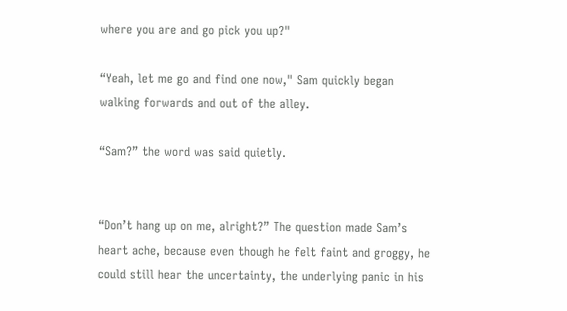where you are and go pick you up?"

“Yeah, let me go and find one now," Sam quickly began walking forwards and out of the alley.

“Sam?” the word was said quietly.


“Don’t hang up on me, alright?” The question made Sam’s heart ache, because even though he felt faint and groggy, he could still hear the uncertainty, the underlying panic in his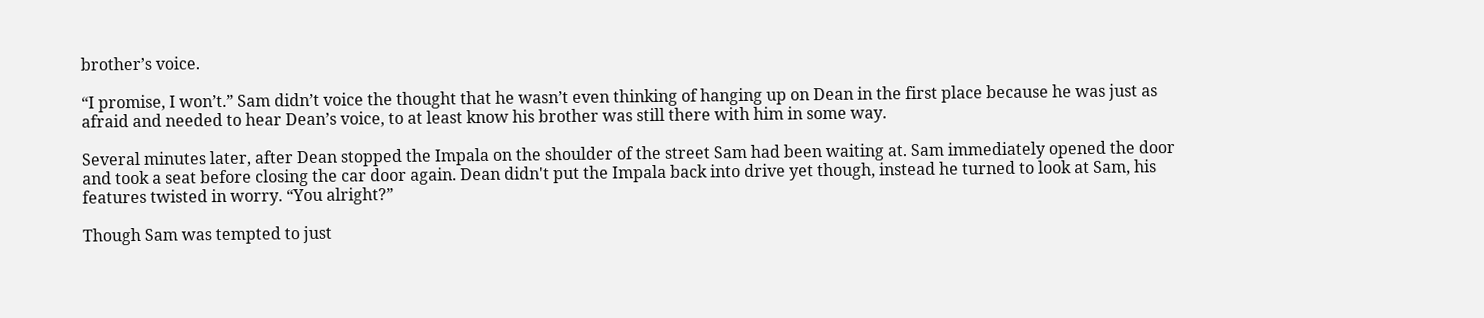brother’s voice.

“I promise, I won’t.” Sam didn’t voice the thought that he wasn’t even thinking of hanging up on Dean in the first place because he was just as afraid and needed to hear Dean’s voice, to at least know his brother was still there with him in some way.

Several minutes later, after Dean stopped the Impala on the shoulder of the street Sam had been waiting at. Sam immediately opened the door and took a seat before closing the car door again. Dean didn't put the Impala back into drive yet though, instead he turned to look at Sam, his features twisted in worry. “You alright?”

Though Sam was tempted to just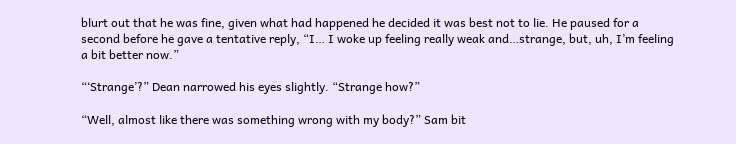blurt out that he was fine, given what had happened he decided it was best not to lie. He paused for a second before he gave a tentative reply, “I… I woke up feeling really weak and…strange, but, uh, I’m feeling a bit better now.”

“‘Strange’?” Dean narrowed his eyes slightly. “Strange how?”

“Well, almost like there was something wrong with my body?” Sam bit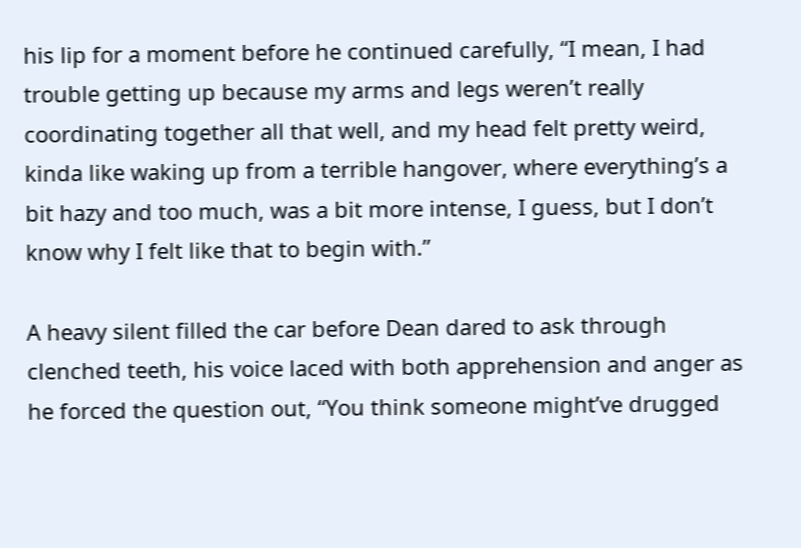his lip for a moment before he continued carefully, “I mean, I had trouble getting up because my arms and legs weren’t really coordinating together all that well, and my head felt pretty weird, kinda like waking up from a terrible hangover, where everything’s a bit hazy and too much, was a bit more intense, I guess, but I don’t know why I felt like that to begin with.”

A heavy silent filled the car before Dean dared to ask through clenched teeth, his voice laced with both apprehension and anger as he forced the question out, “You think someone might’ve drugged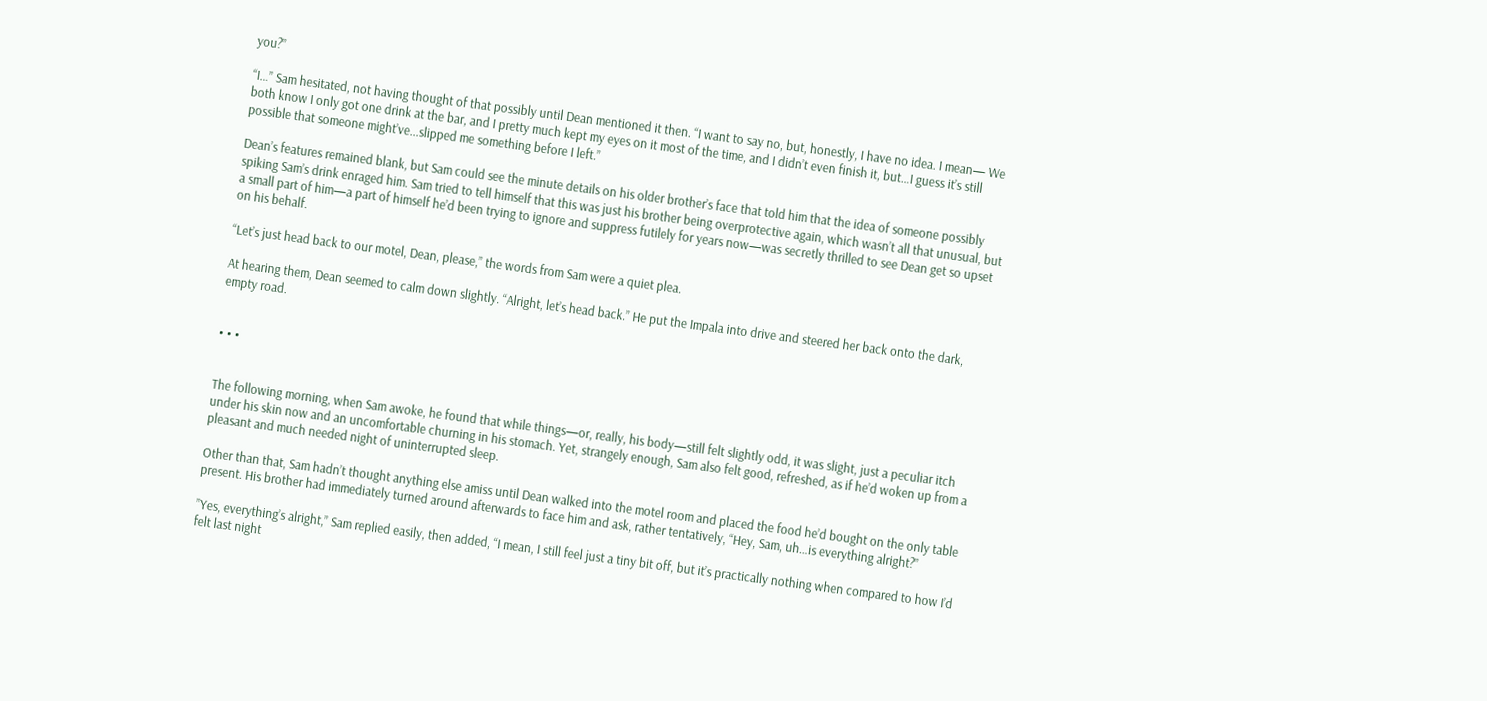you?”

“I…” Sam hesitated, not having thought of that possibly until Dean mentioned it then. “I want to say no, but, honestly, I have no idea. I mean— We both know I only got one drink at the bar, and I pretty much kept my eyes on it most of the time, and I didn’t even finish it, but…I guess it’s still possible that someone might’ve...slipped me something before I left.”

Dean’s features remained blank, but Sam could see the minute details on his older brother’s face that told him that the idea of someone possibly spiking Sam’s drink enraged him. Sam tried to tell himself that this was just his brother being overprotective again, which wasn’t all that unusual, but a small part of him—a part of himself he’d been trying to ignore and suppress futilely for years now—was secretly thrilled to see Dean get so upset on his behalf.

“Let’s just head back to our motel, Dean, please,” the words from Sam were a quiet plea.

At hearing them, Dean seemed to calm down slightly. “Alright, let’s head back.” He put the Impala into drive and steered her back onto the dark, empty road.


• • •


The following morning, when Sam awoke, he found that while things—or, really, his body—still felt slightly odd, it was slight, just a peculiar itch under his skin now and an uncomfortable churning in his stomach. Yet, strangely enough, Sam also felt good, refreshed, as if he’d woken up from a pleasant and much needed night of uninterrupted sleep.

Other than that, Sam hadn’t thought anything else amiss until Dean walked into the motel room and placed the food he’d bought on the only table present. His brother had immediately turned around afterwards to face him and ask, rather tentatively, “Hey, Sam, uh…is everything alright?”

”Yes, everything’s alright,” Sam replied easily, then added, “I mean, I still feel just a tiny bit off, but it’s practically nothing when compared to how I’d felt last night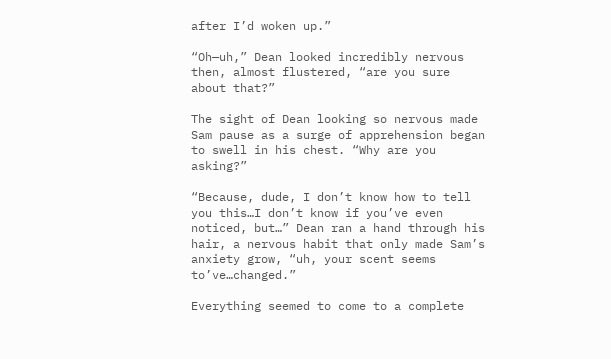after I’d woken up.”

“Oh—uh,” Dean looked incredibly nervous then, almost flustered, “are you sure about that?”

The sight of Dean looking so nervous made Sam pause as a surge of apprehension began to swell in his chest. “Why are you asking?”

“Because, dude, I don’t know how to tell you this…I don’t know if you’ve even noticed, but…” Dean ran a hand through his hair, a nervous habit that only made Sam’s anxiety grow, “uh, your scent seems to’ve…changed.”

Everything seemed to come to a complete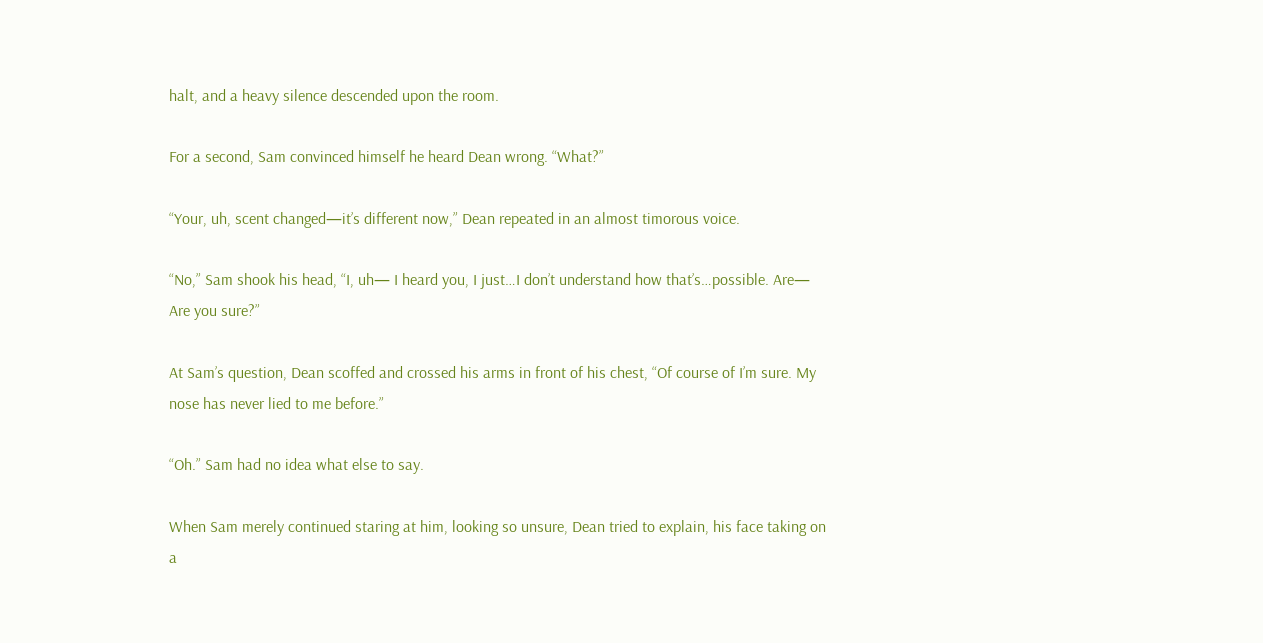halt, and a heavy silence descended upon the room.

For a second, Sam convinced himself he heard Dean wrong. “What?”

“Your, uh, scent changed—it’s different now,” Dean repeated in an almost timorous voice.

“No,” Sam shook his head, “I, uh— I heard you, I just…I don’t understand how that’s…possible. Are— Are you sure?”

At Sam’s question, Dean scoffed and crossed his arms in front of his chest, “Of course of I’m sure. My nose has never lied to me before.”

“Oh.” Sam had no idea what else to say.

When Sam merely continued staring at him, looking so unsure, Dean tried to explain, his face taking on a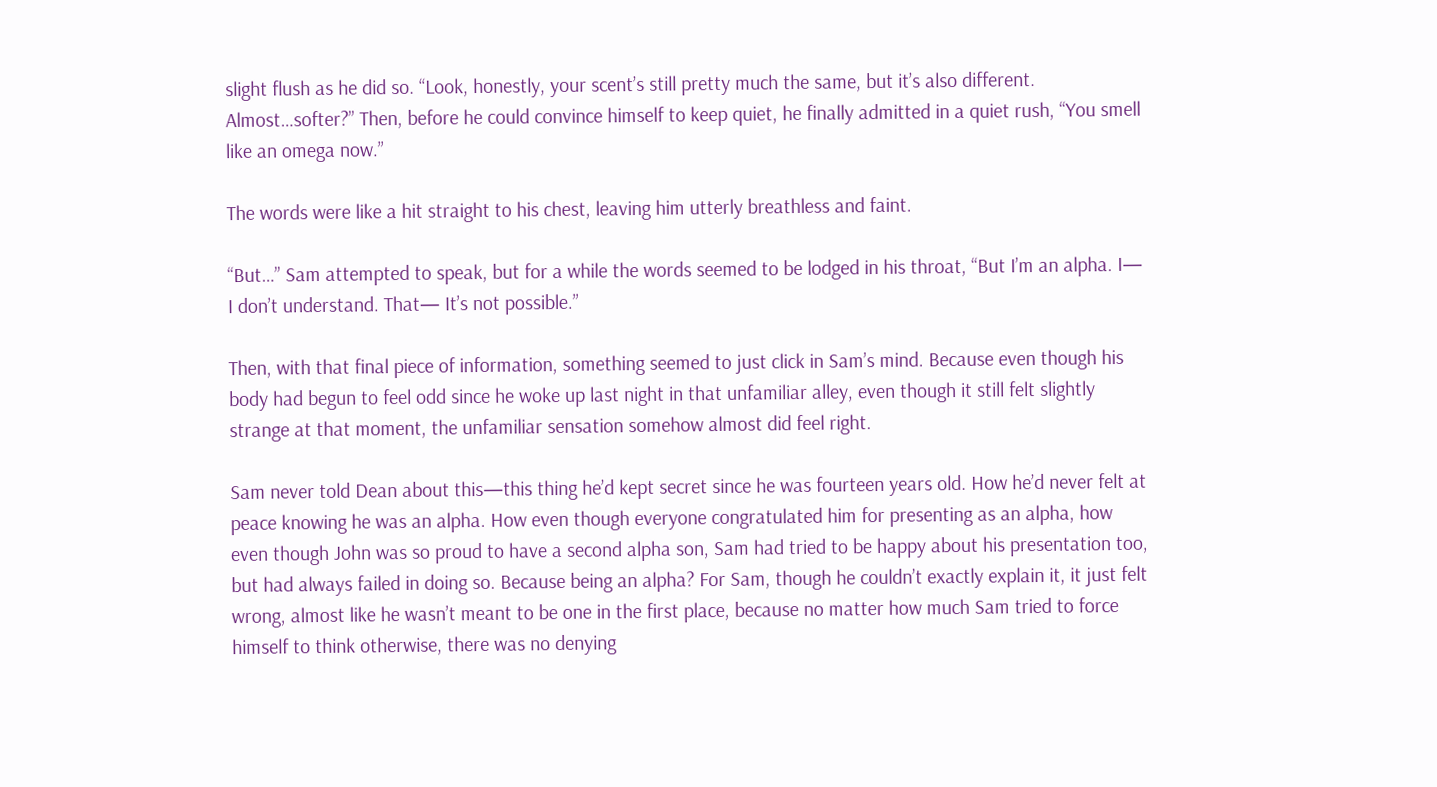slight flush as he did so. “Look, honestly, your scent’s still pretty much the same, but it’s also different. Almost…softer?” Then, before he could convince himself to keep quiet, he finally admitted in a quiet rush, “You smell like an omega now.”

The words were like a hit straight to his chest, leaving him utterly breathless and faint.

“But…” Sam attempted to speak, but for a while the words seemed to be lodged in his throat, “But I’m an alpha. I— I don’t understand. That— It’s not possible.”

Then, with that final piece of information, something seemed to just click in Sam’s mind. Because even though his body had begun to feel odd since he woke up last night in that unfamiliar alley, even though it still felt slightly strange at that moment, the unfamiliar sensation somehow almost did feel right.

Sam never told Dean about this—this thing he’d kept secret since he was fourteen years old. How he’d never felt at peace knowing he was an alpha. How even though everyone congratulated him for presenting as an alpha, how even though John was so proud to have a second alpha son, Sam had tried to be happy about his presentation too, but had always failed in doing so. Because being an alpha? For Sam, though he couldn’t exactly explain it, it just felt wrong, almost like he wasn’t meant to be one in the first place, because no matter how much Sam tried to force himself to think otherwise, there was no denying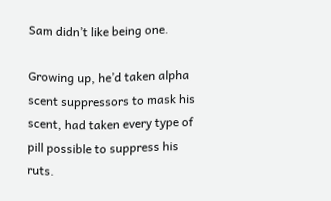Sam didn’t like being one.

Growing up, he’d taken alpha scent suppressors to mask his scent, had taken every type of pill possible to suppress his ruts.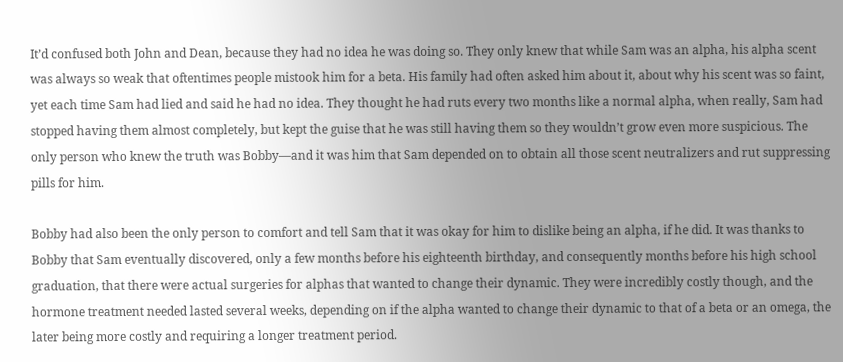It’d confused both John and Dean, because they had no idea he was doing so. They only knew that while Sam was an alpha, his alpha scent was always so weak that oftentimes people mistook him for a beta. His family had often asked him about it, about why his scent was so faint, yet each time Sam had lied and said he had no idea. They thought he had ruts every two months like a normal alpha, when really, Sam had stopped having them almost completely, but kept the guise that he was still having them so they wouldn’t grow even more suspicious. The only person who knew the truth was Bobby—and it was him that Sam depended on to obtain all those scent neutralizers and rut suppressing pills for him.

Bobby had also been the only person to comfort and tell Sam that it was okay for him to dislike being an alpha, if he did. It was thanks to Bobby that Sam eventually discovered, only a few months before his eighteenth birthday, and consequently months before his high school graduation, that there were actual surgeries for alphas that wanted to change their dynamic. They were incredibly costly though, and the hormone treatment needed lasted several weeks, depending on if the alpha wanted to change their dynamic to that of a beta or an omega, the later being more costly and requiring a longer treatment period.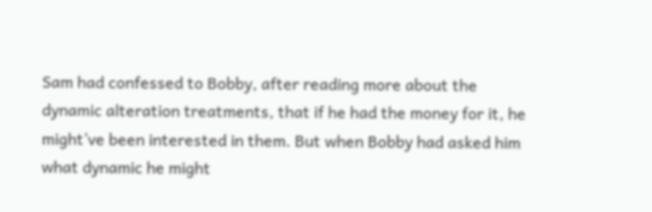Sam had confessed to Bobby, after reading more about the dynamic alteration treatments, that if he had the money for it, he might’ve been interested in them. But when Bobby had asked him what dynamic he might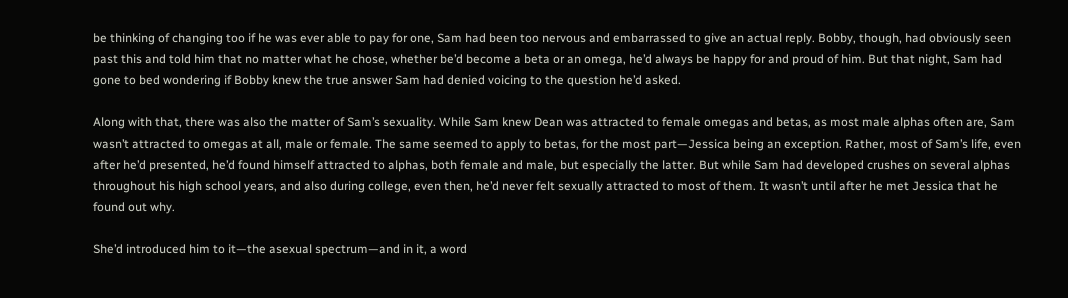be thinking of changing too if he was ever able to pay for one, Sam had been too nervous and embarrassed to give an actual reply. Bobby, though, had obviously seen past this and told him that no matter what he chose, whether be’d become a beta or an omega, he’d always be happy for and proud of him. But that night, Sam had gone to bed wondering if Bobby knew the true answer Sam had denied voicing to the question he’d asked.

Along with that, there was also the matter of Sam’s sexuality. While Sam knew Dean was attracted to female omegas and betas, as most male alphas often are, Sam wasn’t attracted to omegas at all, male or female. The same seemed to apply to betas, for the most part—Jessica being an exception. Rather, most of Sam’s life, even after he’d presented, he’d found himself attracted to alphas, both female and male, but especially the latter. But while Sam had developed crushes on several alphas throughout his high school years, and also during college, even then, he’d never felt sexually attracted to most of them. It wasn’t until after he met Jessica that he found out why.

She’d introduced him to it—the asexual spectrum—and in it, a word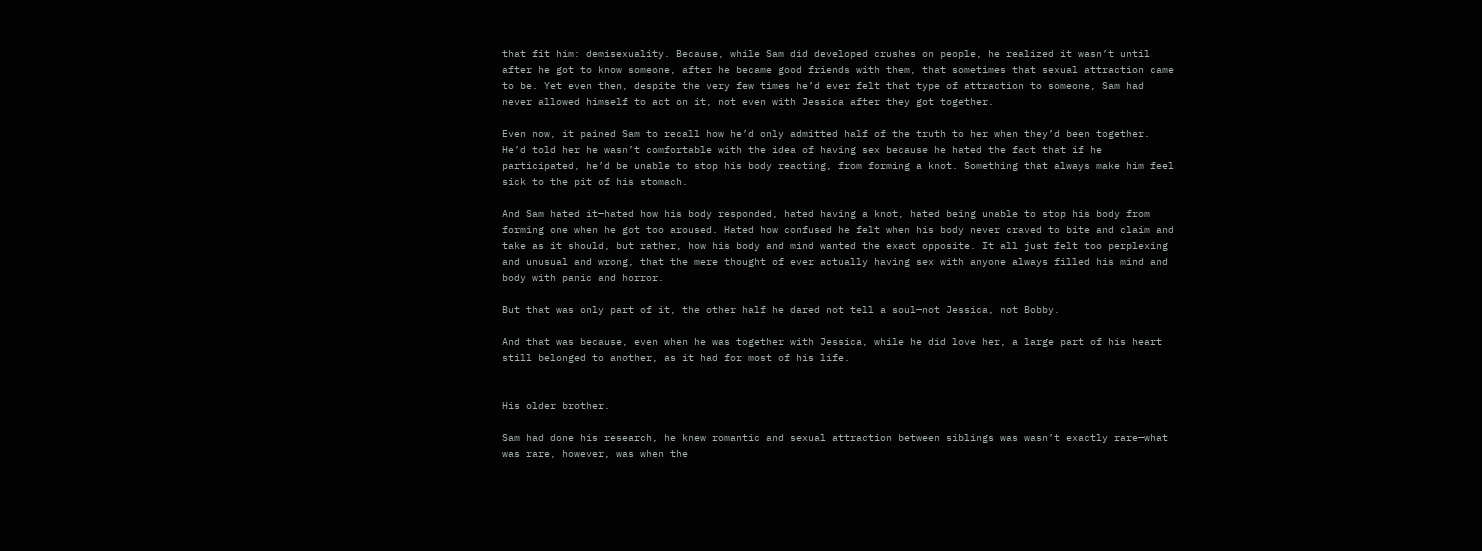that fit him: demisexuality. Because, while Sam did developed crushes on people, he realized it wasn’t until after he got to know someone, after he became good friends with them, that sometimes that sexual attraction came to be. Yet even then, despite the very few times he’d ever felt that type of attraction to someone, Sam had never allowed himself to act on it, not even with Jessica after they got together.

Even now, it pained Sam to recall how he’d only admitted half of the truth to her when they’d been together. He’d told her he wasn’t comfortable with the idea of having sex because he hated the fact that if he participated, he’d be unable to stop his body reacting, from forming a knot. Something that always make him feel sick to the pit of his stomach.

And Sam hated it—hated how his body responded, hated having a knot, hated being unable to stop his body from forming one when he got too aroused. Hated how confused he felt when his body never craved to bite and claim and take as it should, but rather, how his body and mind wanted the exact opposite. It all just felt too perplexing and unusual and wrong, that the mere thought of ever actually having sex with anyone always filled his mind and body with panic and horror.

But that was only part of it, the other half he dared not tell a soul—not Jessica, not Bobby.

And that was because, even when he was together with Jessica, while he did love her, a large part of his heart still belonged to another, as it had for most of his life.


His older brother.

Sam had done his research, he knew romantic and sexual attraction between siblings was wasn’t exactly rare—what was rare, however, was when the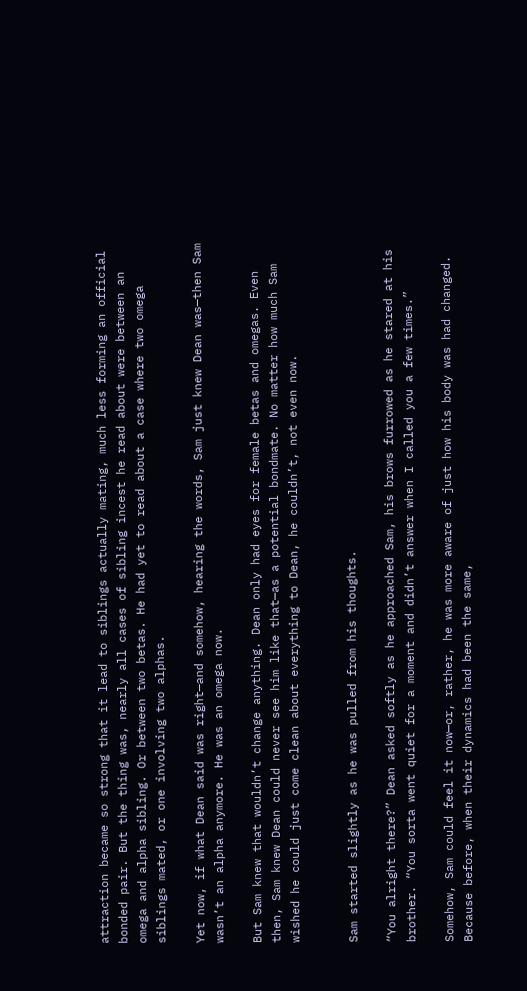attraction became so strong that it lead to siblings actually mating, much less forming an official bonded pair. But the thing was, nearly all cases of sibling incest he read about were between an omega and alpha sibling. Or between two betas. He had yet to read about a case where two omega siblings mated, or one involving two alphas.

Yet now, if what Dean said was right—and somehow, hearing the words, Sam just knew Dean was—then Sam wasn’t an alpha anymore. He was an omega now.

But Sam knew that wouldn’t change anything. Dean only had eyes for female betas and omegas. Even then, Sam knew Dean could never see him like that—as a potential bondmate. No matter how much Sam wished he could just come clean about everything to Dean, he couldn’t, not even now.


Sam started slightly as he was pulled from his thoughts.

“You alright there?” Dean asked softly as he approached Sam, his brows furrowed as he stared at his brother. “You sorta went quiet for a moment and didn’t answer when I called you a few times.”

Somehow, Sam could feel it now—or, rather, he was more aware of just how his body was had changed. Because before, when their dynamics had been the same,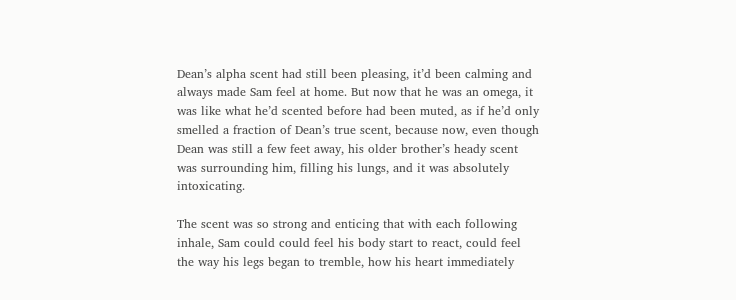Dean’s alpha scent had still been pleasing, it’d been calming and always made Sam feel at home. But now that he was an omega, it was like what he’d scented before had been muted, as if he’d only smelled a fraction of Dean’s true scent, because now, even though Dean was still a few feet away, his older brother’s heady scent was surrounding him, filling his lungs, and it was absolutely intoxicating.

The scent was so strong and enticing that with each following inhale, Sam could could feel his body start to react, could feel the way his legs began to tremble, how his heart immediately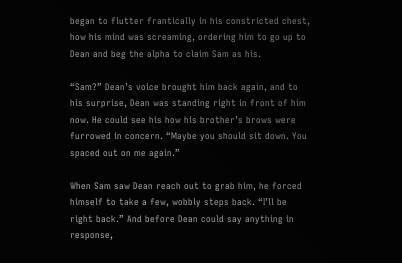began to flutter frantically in his constricted chest, how his mind was screaming, ordering him to go up to Dean and beg the alpha to claim Sam as his.

“Sam?” Dean’s voice brought him back again, and to his surprise, Dean was standing right in front of him now. He could see his how his brother’s brows were furrowed in concern. “Maybe you should sit down. You spaced out on me again.”

When Sam saw Dean reach out to grab him, he forced himself to take a few, wobbly steps back. “I’ll be right back.” And before Dean could say anything in response,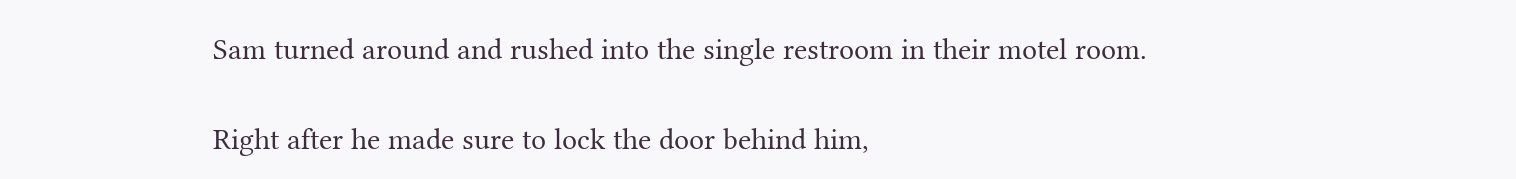Sam turned around and rushed into the single restroom in their motel room.

Right after he made sure to lock the door behind him,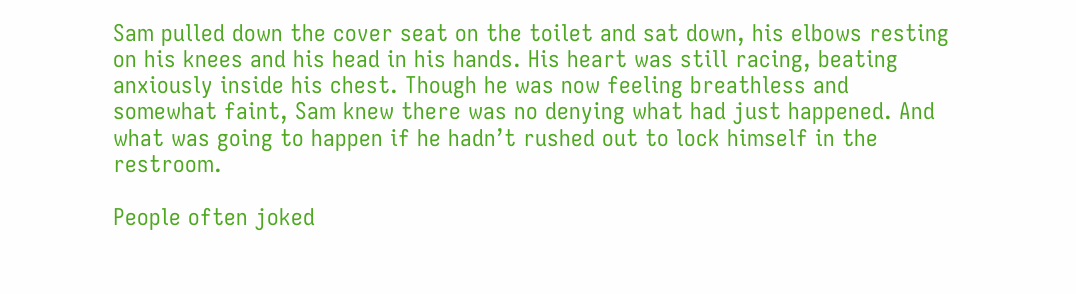Sam pulled down the cover seat on the toilet and sat down, his elbows resting on his knees and his head in his hands. His heart was still racing, beating anxiously inside his chest. Though he was now feeling breathless and somewhat faint, Sam knew there was no denying what had just happened. And what was going to happen if he hadn’t rushed out to lock himself in the restroom.

People often joked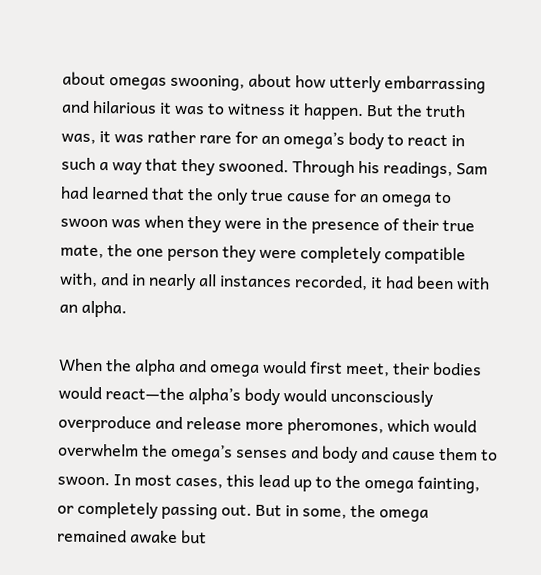about omegas swooning, about how utterly embarrassing and hilarious it was to witness it happen. But the truth was, it was rather rare for an omega’s body to react in such a way that they swooned. Through his readings, Sam had learned that the only true cause for an omega to swoon was when they were in the presence of their true mate, the one person they were completely compatible with, and in nearly all instances recorded, it had been with an alpha.

When the alpha and omega would first meet, their bodies would react—the alpha’s body would unconsciously overproduce and release more pheromones, which would overwhelm the omega’s senses and body and cause them to swoon. In most cases, this lead up to the omega fainting, or completely passing out. But in some, the omega remained awake but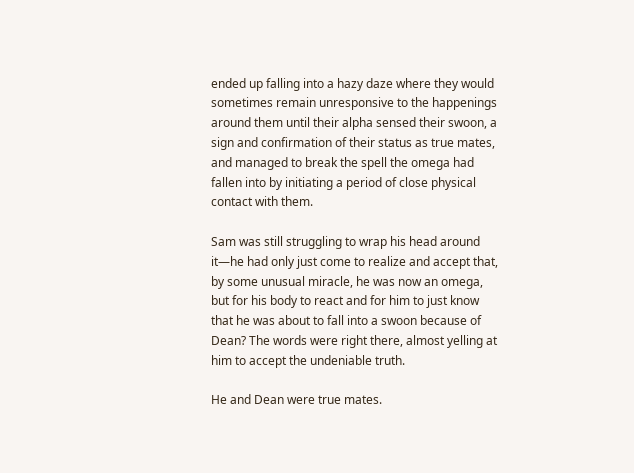ended up falling into a hazy daze where they would sometimes remain unresponsive to the happenings around them until their alpha sensed their swoon, a sign and confirmation of their status as true mates, and managed to break the spell the omega had fallen into by initiating a period of close physical contact with them.

Sam was still struggling to wrap his head around it—he had only just come to realize and accept that, by some unusual miracle, he was now an omega, but for his body to react and for him to just know that he was about to fall into a swoon because of Dean? The words were right there, almost yelling at him to accept the undeniable truth.

He and Dean were true mates.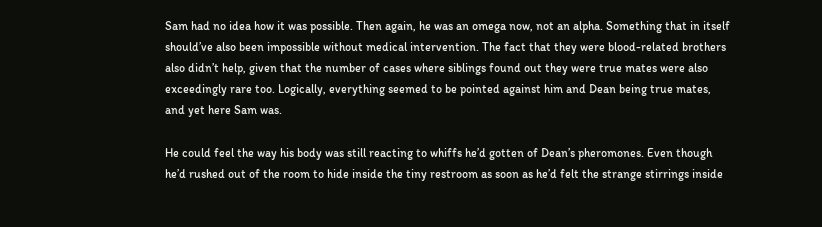Sam had no idea how it was possible. Then again, he was an omega now, not an alpha. Something that in itself should’ve also been impossible without medical intervention. The fact that they were blood-related brothers also didn’t help, given that the number of cases where siblings found out they were true mates were also exceedingly rare too. Logically, everything seemed to be pointed against him and Dean being true mates, and yet here Sam was.

He could feel the way his body was still reacting to whiffs he’d gotten of Dean’s pheromones. Even though he’d rushed out of the room to hide inside the tiny restroom as soon as he’d felt the strange stirrings inside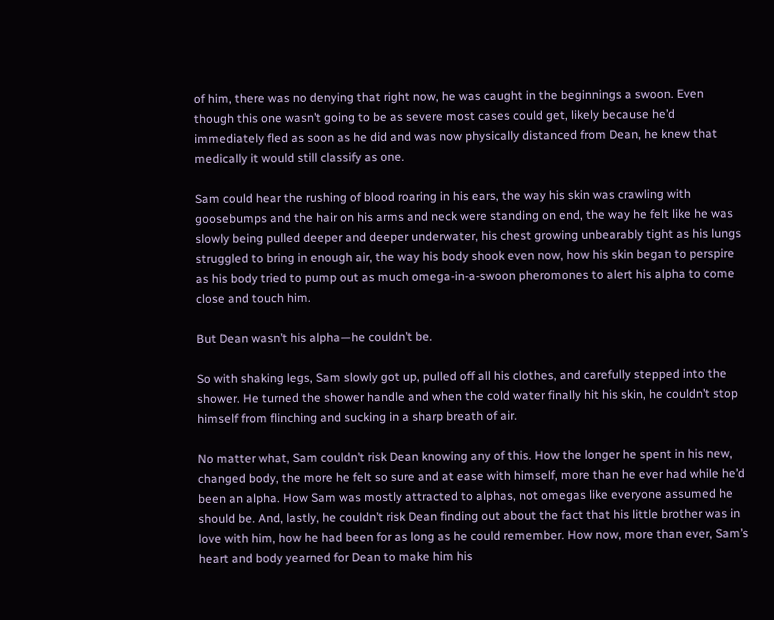of him, there was no denying that right now, he was caught in the beginnings a swoon. Even though this one wasn’t going to be as severe most cases could get, likely because he’d immediately fled as soon as he did and was now physically distanced from Dean, he knew that medically it would still classify as one.

Sam could hear the rushing of blood roaring in his ears, the way his skin was crawling with goosebumps and the hair on his arms and neck were standing on end, the way he felt like he was slowly being pulled deeper and deeper underwater, his chest growing unbearably tight as his lungs struggled to bring in enough air, the way his body shook even now, how his skin began to perspire as his body tried to pump out as much omega-in-a-swoon pheromones to alert his alpha to come close and touch him.

But Dean wasn’t his alpha—he couldn’t be.

So with shaking legs, Sam slowly got up, pulled off all his clothes, and carefully stepped into the shower. He turned the shower handle and when the cold water finally hit his skin, he couldn’t stop himself from flinching and sucking in a sharp breath of air.

No matter what, Sam couldn’t risk Dean knowing any of this. How the longer he spent in his new, changed body, the more he felt so sure and at ease with himself, more than he ever had while he’d been an alpha. How Sam was mostly attracted to alphas, not omegas like everyone assumed he should be. And, lastly, he couldn’t risk Dean finding out about the fact that his little brother was in love with him, how he had been for as long as he could remember. How now, more than ever, Sam’s heart and body yearned for Dean to make him his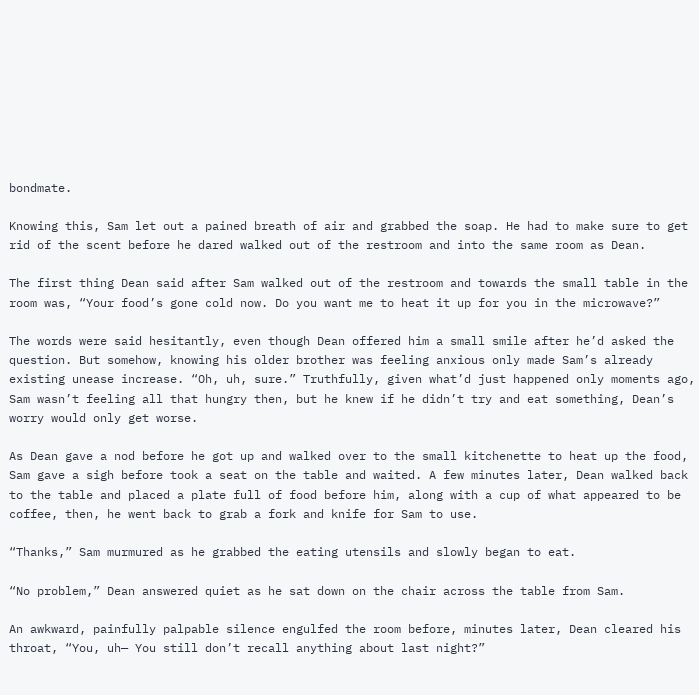bondmate.

Knowing this, Sam let out a pained breath of air and grabbed the soap. He had to make sure to get rid of the scent before he dared walked out of the restroom and into the same room as Dean.

The first thing Dean said after Sam walked out of the restroom and towards the small table in the room was, “Your food’s gone cold now. Do you want me to heat it up for you in the microwave?”

The words were said hesitantly, even though Dean offered him a small smile after he’d asked the question. But somehow, knowing his older brother was feeling anxious only made Sam’s already existing unease increase. “Oh, uh, sure.” Truthfully, given what’d just happened only moments ago, Sam wasn’t feeling all that hungry then, but he knew if he didn’t try and eat something, Dean’s worry would only get worse.

As Dean gave a nod before he got up and walked over to the small kitchenette to heat up the food, Sam gave a sigh before took a seat on the table and waited. A few minutes later, Dean walked back to the table and placed a plate full of food before him, along with a cup of what appeared to be coffee, then, he went back to grab a fork and knife for Sam to use.

“Thanks,” Sam murmured as he grabbed the eating utensils and slowly began to eat.

“No problem,” Dean answered quiet as he sat down on the chair across the table from Sam.

An awkward, painfully palpable silence engulfed the room before, minutes later, Dean cleared his throat, “You, uh— You still don’t recall anything about last night?”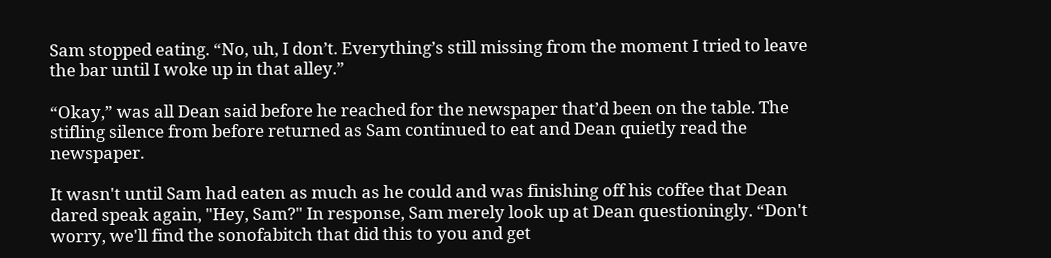Sam stopped eating. “No, uh, I don’t. Everything’s still missing from the moment I tried to leave the bar until I woke up in that alley.”

“Okay,” was all Dean said before he reached for the newspaper that’d been on the table. The stifling silence from before returned as Sam continued to eat and Dean quietly read the newspaper.

It wasn't until Sam had eaten as much as he could and was finishing off his coffee that Dean dared speak again, "Hey, Sam?" In response, Sam merely look up at Dean questioningly. “Don't worry, we'll find the sonofabitch that did this to you and get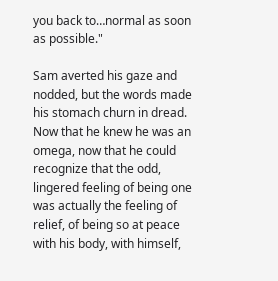you back to…normal as soon as possible."

Sam averted his gaze and nodded, but the words made his stomach churn in dread. Now that he knew he was an omega, now that he could recognize that the odd, lingered feeling of being one was actually the feeling of relief, of being so at peace with his body, with himself,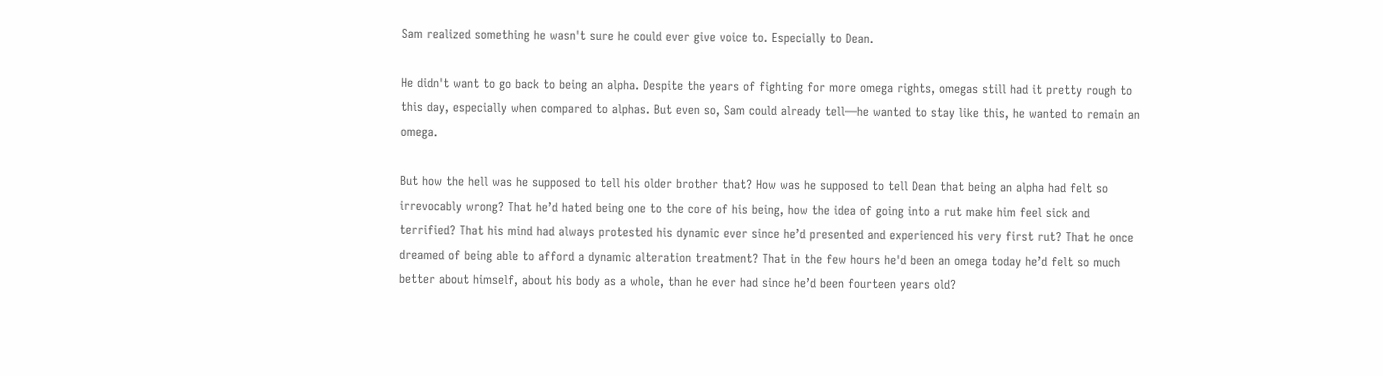Sam realized something he wasn't sure he could ever give voice to. Especially to Dean.

He didn't want to go back to being an alpha. Despite the years of fighting for more omega rights, omegas still had it pretty rough to this day, especially when compared to alphas. But even so, Sam could already tell—he wanted to stay like this, he wanted to remain an omega.

But how the hell was he supposed to tell his older brother that? How was he supposed to tell Dean that being an alpha had felt so irrevocably wrong? That he’d hated being one to the core of his being, how the idea of going into a rut make him feel sick and terrified? That his mind had always protested his dynamic ever since he’d presented and experienced his very first rut? That he once dreamed of being able to afford a dynamic alteration treatment? That in the few hours he'd been an omega today he’d felt so much better about himself, about his body as a whole, than he ever had since he’d been fourteen years old?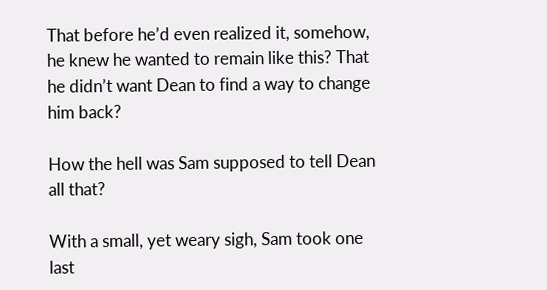That before he’d even realized it, somehow, he knew he wanted to remain like this? That he didn’t want Dean to find a way to change him back?

How the hell was Sam supposed to tell Dean all that?

With a small, yet weary sigh, Sam took one last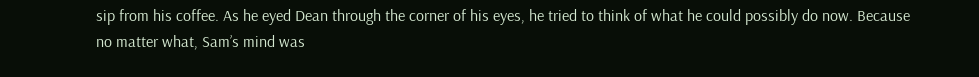sip from his coffee. As he eyed Dean through the corner of his eyes, he tried to think of what he could possibly do now. Because no matter what, Sam’s mind was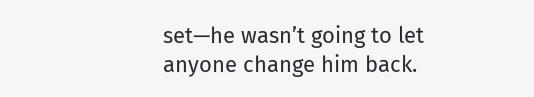set—he wasn’t going to let anyone change him back.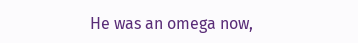He was an omega now,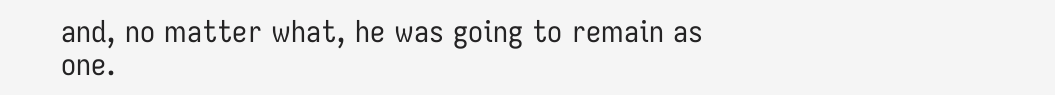and, no matter what, he was going to remain as one.